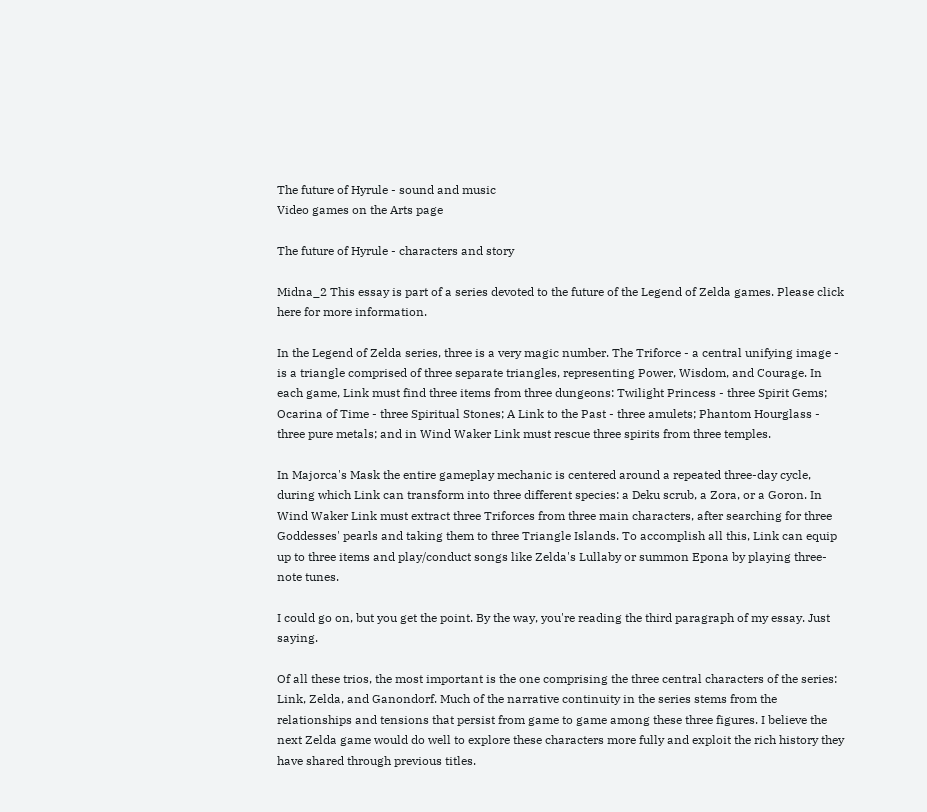The future of Hyrule - sound and music
Video games on the Arts page

The future of Hyrule - characters and story

Midna_2 This essay is part of a series devoted to the future of the Legend of Zelda games. Please click here for more information.

In the Legend of Zelda series, three is a very magic number. The Triforce - a central unifying image - is a triangle comprised of three separate triangles, representing Power, Wisdom, and Courage. In each game, Link must find three items from three dungeons: Twilight Princess - three Spirit Gems; Ocarina of Time - three Spiritual Stones; A Link to the Past - three amulets; Phantom Hourglass - three pure metals; and in Wind Waker Link must rescue three spirits from three temples.

In Majorca's Mask the entire gameplay mechanic is centered around a repeated three-day cycle, during which Link can transform into three different species: a Deku scrub, a Zora, or a Goron. In Wind Waker Link must extract three Triforces from three main characters, after searching for three Goddesses' pearls and taking them to three Triangle Islands. To accomplish all this, Link can equip up to three items and play/conduct songs like Zelda's Lullaby or summon Epona by playing three-note tunes.

I could go on, but you get the point. By the way, you're reading the third paragraph of my essay. Just saying.

Of all these trios, the most important is the one comprising the three central characters of the series: Link, Zelda, and Ganondorf. Much of the narrative continuity in the series stems from the relationships and tensions that persist from game to game among these three figures. I believe the next Zelda game would do well to explore these characters more fully and exploit the rich history they have shared through previous titles.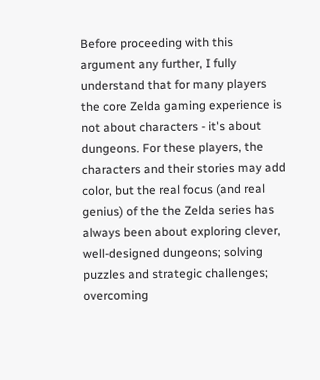Before proceeding with this argument any further, I fully understand that for many players the core Zelda gaming experience is not about characters - it's about dungeons. For these players, the characters and their stories may add color, but the real focus (and real genius) of the the Zelda series has always been about exploring clever, well-designed dungeons; solving puzzles and strategic challenges; overcoming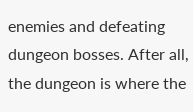enemies and defeating dungeon bosses. After all, the dungeon is where the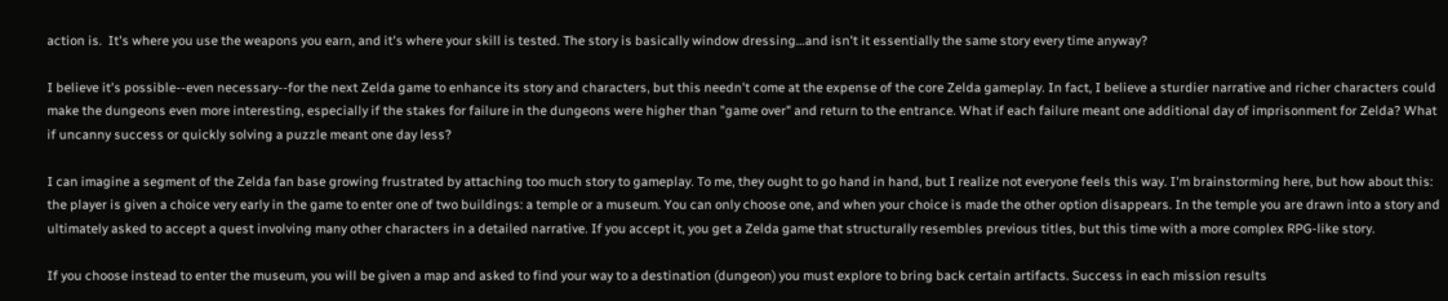action is.  It's where you use the weapons you earn, and it's where your skill is tested. The story is basically window dressing...and isn't it essentially the same story every time anyway?

I believe it's possible--even necessary--for the next Zelda game to enhance its story and characters, but this needn't come at the expense of the core Zelda gameplay. In fact, I believe a sturdier narrative and richer characters could make the dungeons even more interesting, especially if the stakes for failure in the dungeons were higher than "game over" and return to the entrance. What if each failure meant one additional day of imprisonment for Zelda? What if uncanny success or quickly solving a puzzle meant one day less?

I can imagine a segment of the Zelda fan base growing frustrated by attaching too much story to gameplay. To me, they ought to go hand in hand, but I realize not everyone feels this way. I'm brainstorming here, but how about this: the player is given a choice very early in the game to enter one of two buildings: a temple or a museum. You can only choose one, and when your choice is made the other option disappears. In the temple you are drawn into a story and ultimately asked to accept a quest involving many other characters in a detailed narrative. If you accept it, you get a Zelda game that structurally resembles previous titles, but this time with a more complex RPG-like story.

If you choose instead to enter the museum, you will be given a map and asked to find your way to a destination (dungeon) you must explore to bring back certain artifacts. Success in each mission results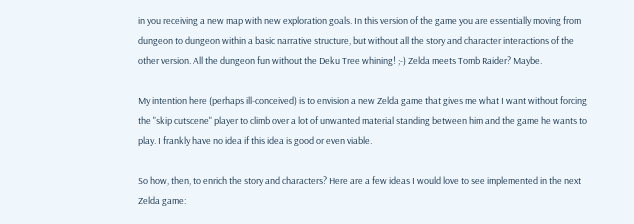in you receiving a new map with new exploration goals. In this version of the game you are essentially moving from dungeon to dungeon within a basic narrative structure, but without all the story and character interactions of the other version. All the dungeon fun without the Deku Tree whining! ;-) Zelda meets Tomb Raider? Maybe.

My intention here (perhaps ill-conceived) is to envision a new Zelda game that gives me what I want without forcing the "skip cutscene" player to climb over a lot of unwanted material standing between him and the game he wants to play. I frankly have no idea if this idea is good or even viable.

So how, then, to enrich the story and characters? Here are a few ideas I would love to see implemented in the next Zelda game: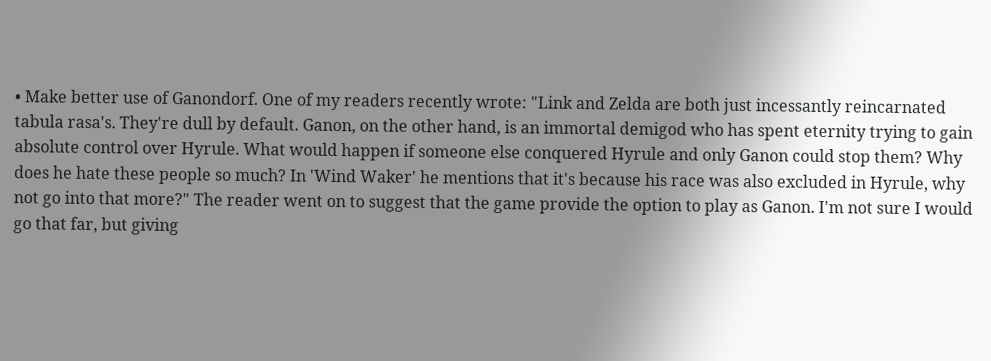• Make better use of Ganondorf. One of my readers recently wrote: "Link and Zelda are both just incessantly reincarnated tabula rasa's. They're dull by default. Ganon, on the other hand, is an immortal demigod who has spent eternity trying to gain absolute control over Hyrule. What would happen if someone else conquered Hyrule and only Ganon could stop them? Why does he hate these people so much? In 'Wind Waker' he mentions that it's because his race was also excluded in Hyrule, why not go into that more?" The reader went on to suggest that the game provide the option to play as Ganon. I'm not sure I would go that far, but giving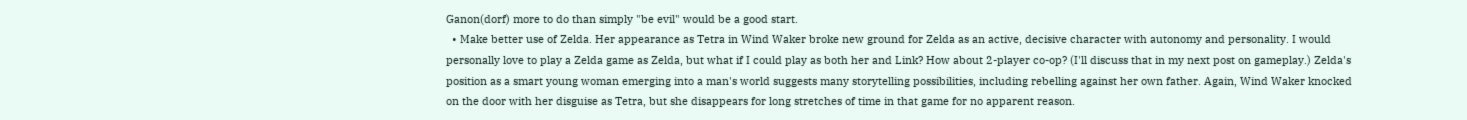Ganon(dorf) more to do than simply "be evil" would be a good start.
  • Make better use of Zelda. Her appearance as Tetra in Wind Waker broke new ground for Zelda as an active, decisive character with autonomy and personality. I would personally love to play a Zelda game as Zelda, but what if I could play as both her and Link? How about 2-player co-op? (I'll discuss that in my next post on gameplay.) Zelda's position as a smart young woman emerging into a man's world suggests many storytelling possibilities, including rebelling against her own father. Again, Wind Waker knocked on the door with her disguise as Tetra, but she disappears for long stretches of time in that game for no apparent reason.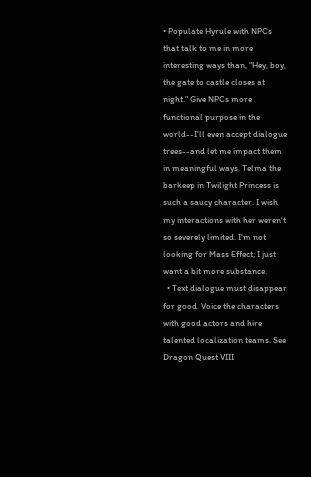• Populate Hyrule with NPCs that talk to me in more interesting ways than, "Hey, boy, the gate to castle closes at night." Give NPCs more functional purpose in the world--I'll even accept dialogue trees--and let me impact them in meaningful ways. Telma the barkeep in Twilight Princess is such a saucy character. I wish my interactions with her weren't so severely limited. I'm not looking for Mass Effect; I just want a bit more substance.
  • Text dialogue must disappear for good. Voice the characters with good actors and hire talented localization teams. See Dragon Quest VIII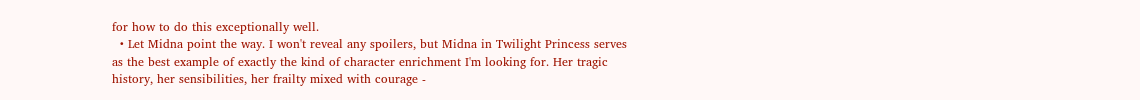for how to do this exceptionally well.
  • Let Midna point the way. I won't reveal any spoilers, but Midna in Twilight Princess serves as the best example of exactly the kind of character enrichment I'm looking for. Her tragic history, her sensibilities, her frailty mixed with courage -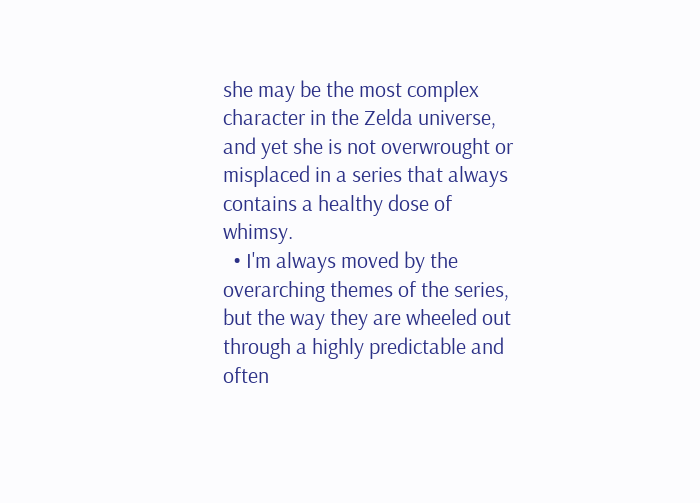she may be the most complex character in the Zelda universe, and yet she is not overwrought or misplaced in a series that always contains a healthy dose of whimsy.
  • I'm always moved by the overarching themes of the series, but the way they are wheeled out through a highly predictable and often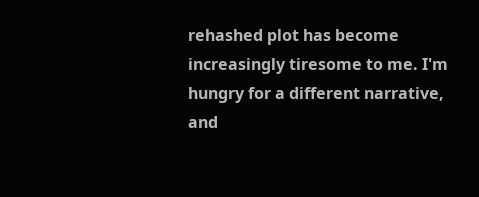rehashed plot has become increasingly tiresome to me. I'm hungry for a different narrative, and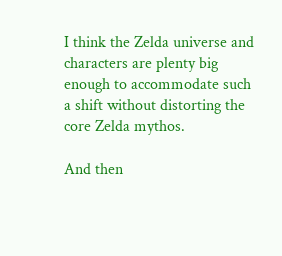I think the Zelda universe and characters are plenty big enough to accommodate such a shift without distorting the core Zelda mythos.

And then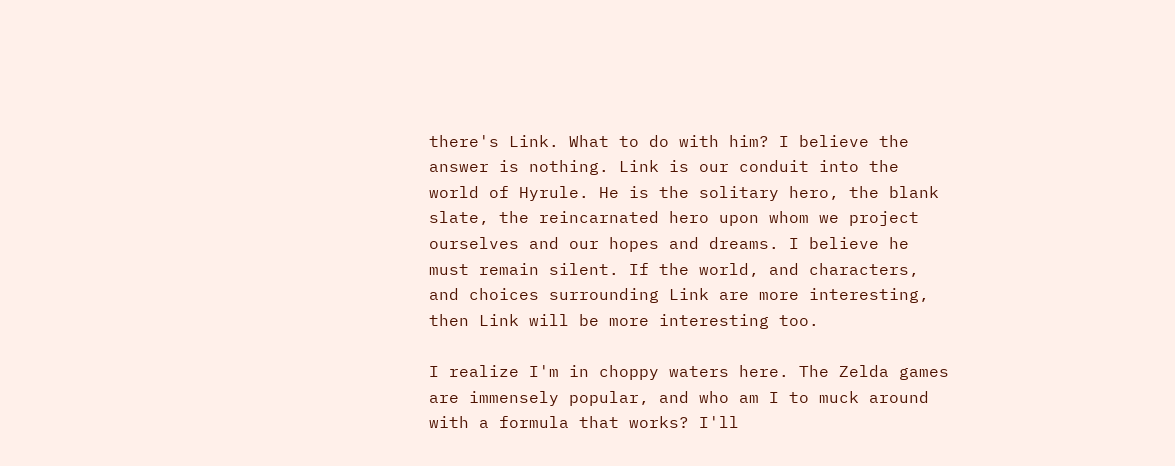there's Link. What to do with him? I believe the answer is nothing. Link is our conduit into the world of Hyrule. He is the solitary hero, the blank slate, the reincarnated hero upon whom we project ourselves and our hopes and dreams. I believe he must remain silent. If the world, and characters, and choices surrounding Link are more interesting, then Link will be more interesting too.

I realize I'm in choppy waters here. The Zelda games are immensely popular, and who am I to muck around with a formula that works? I'll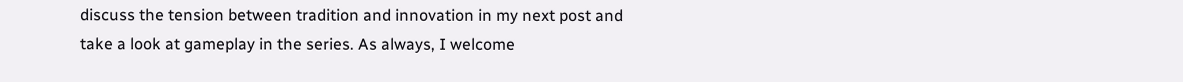discuss the tension between tradition and innovation in my next post and take a look at gameplay in the series. As always, I welcome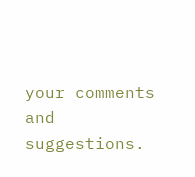your comments and suggestions.